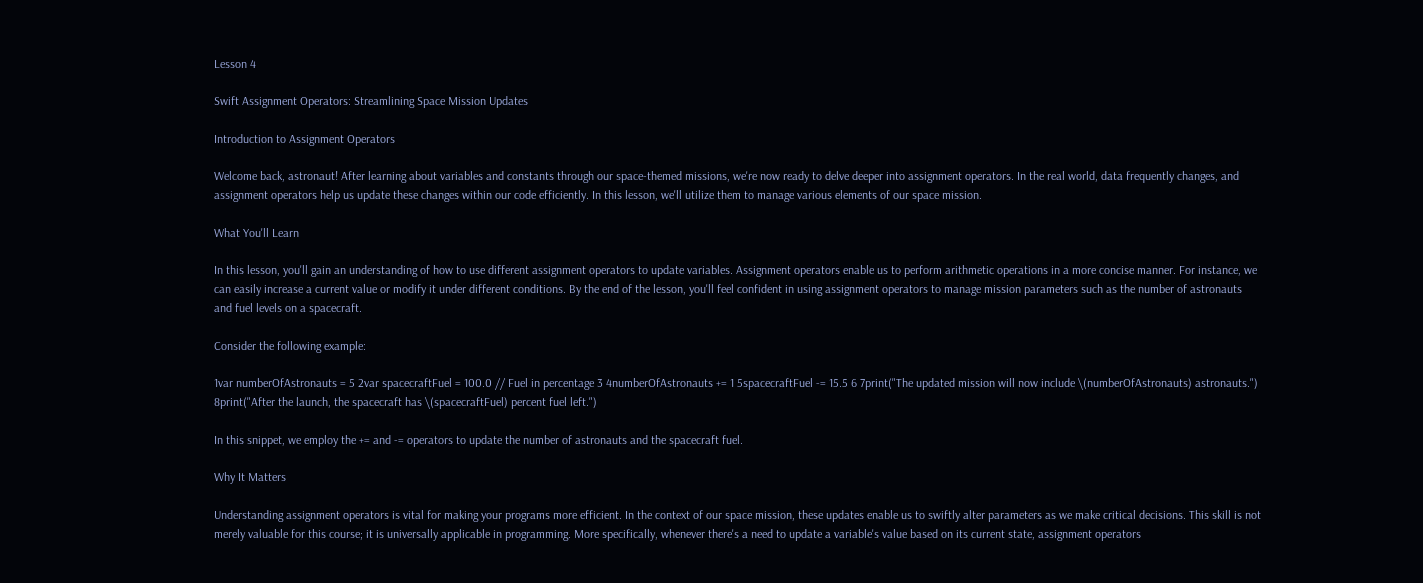Lesson 4

Swift Assignment Operators: Streamlining Space Mission Updates

Introduction to Assignment Operators

Welcome back, astronaut! After learning about variables and constants through our space-themed missions, we're now ready to delve deeper into assignment operators. In the real world, data frequently changes, and assignment operators help us update these changes within our code efficiently. In this lesson, we'll utilize them to manage various elements of our space mission.

What You'll Learn

In this lesson, you'll gain an understanding of how to use different assignment operators to update variables. Assignment operators enable us to perform arithmetic operations in a more concise manner. For instance, we can easily increase a current value or modify it under different conditions. By the end of the lesson, you'll feel confident in using assignment operators to manage mission parameters such as the number of astronauts and fuel levels on a spacecraft.

Consider the following example:

1var numberOfAstronauts = 5 2var spacecraftFuel = 100.0 // Fuel in percentage 3 4numberOfAstronauts += 1 5spacecraftFuel -= 15.5 6 7print("The updated mission will now include \(numberOfAstronauts) astronauts.") 8print("After the launch, the spacecraft has \(spacecraftFuel) percent fuel left.")

In this snippet, we employ the += and -= operators to update the number of astronauts and the spacecraft fuel.

Why It Matters

Understanding assignment operators is vital for making your programs more efficient. In the context of our space mission, these updates enable us to swiftly alter parameters as we make critical decisions. This skill is not merely valuable for this course; it is universally applicable in programming. More specifically, whenever there's a need to update a variable's value based on its current state, assignment operators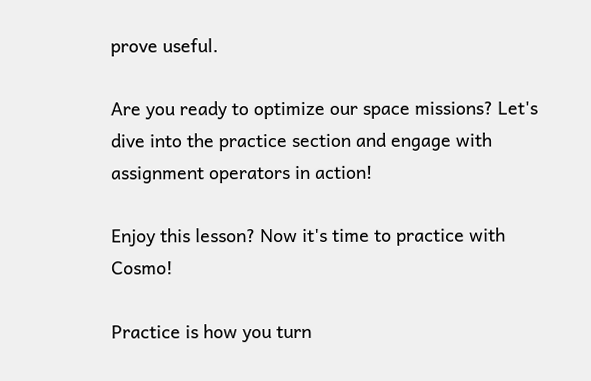prove useful.

Are you ready to optimize our space missions? Let's dive into the practice section and engage with assignment operators in action!

Enjoy this lesson? Now it's time to practice with Cosmo!

Practice is how you turn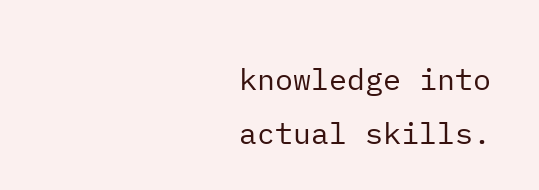knowledge into actual skills.